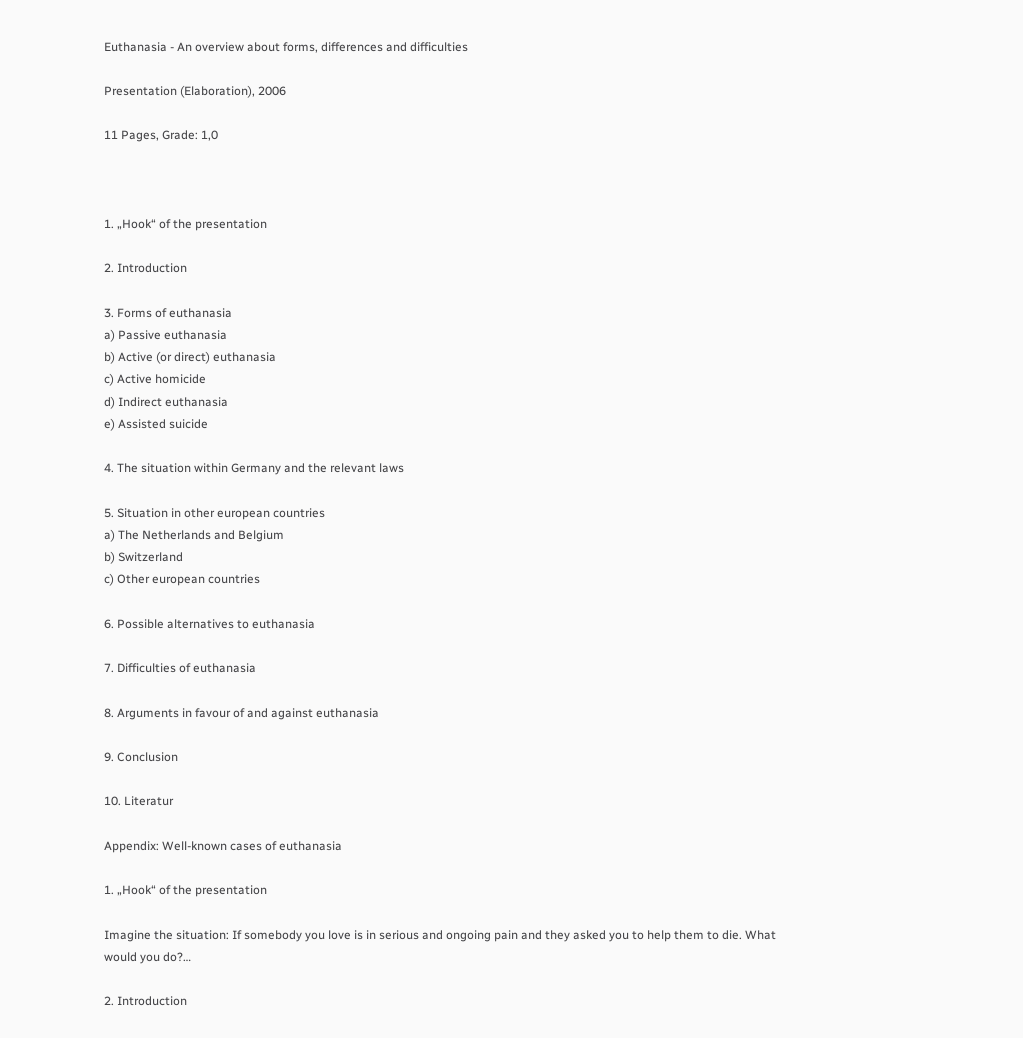Euthanasia - An overview about forms, differences and difficulties

Presentation (Elaboration), 2006

11 Pages, Grade: 1,0



1. „Hook“ of the presentation

2. Introduction

3. Forms of euthanasia
a) Passive euthanasia
b) Active (or direct) euthanasia
c) Active homicide
d) Indirect euthanasia
e) Assisted suicide

4. The situation within Germany and the relevant laws

5. Situation in other european countries
a) The Netherlands and Belgium
b) Switzerland
c) Other european countries

6. Possible alternatives to euthanasia

7. Difficulties of euthanasia

8. Arguments in favour of and against euthanasia

9. Conclusion

10. Literatur

Appendix: Well-known cases of euthanasia

1. „Hook“ of the presentation

Imagine the situation: If somebody you love is in serious and ongoing pain and they asked you to help them to die. What would you do?…

2. Introduction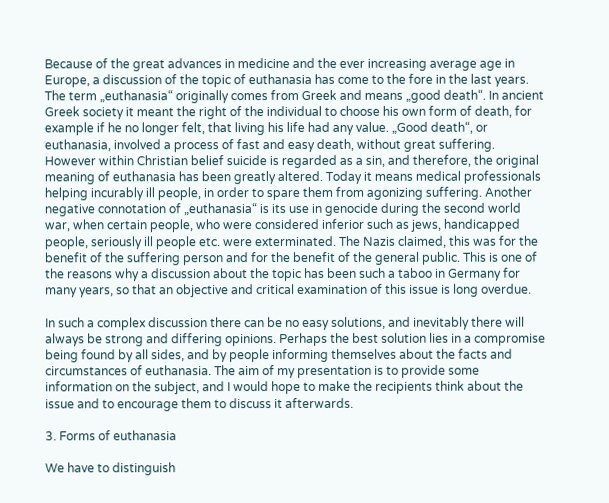Because of the great advances in medicine and the ever increasing average age in Europe, a discussion of the topic of euthanasia has come to the fore in the last years. The term „euthanasia“ originally comes from Greek and means „good death“. In ancient Greek society it meant the right of the individual to choose his own form of death, for example if he no longer felt, that living his life had any value. „Good death“, or euthanasia, involved a process of fast and easy death, without great suffering. However within Christian belief suicide is regarded as a sin, and therefore, the original meaning of euthanasia has been greatly altered. Today it means medical professionals helping incurably ill people, in order to spare them from agonizing suffering. Another negative connotation of „euthanasia“ is its use in genocide during the second world war, when certain people, who were considered inferior such as jews, handicapped people, seriously ill people etc. were exterminated. The Nazis claimed, this was for the benefit of the suffering person and for the benefit of the general public. This is one of the reasons why a discussion about the topic has been such a taboo in Germany for many years, so that an objective and critical examination of this issue is long overdue.

In such a complex discussion there can be no easy solutions, and inevitably there will always be strong and differing opinions. Perhaps the best solution lies in a compromise being found by all sides, and by people informing themselves about the facts and circumstances of euthanasia. The aim of my presentation is to provide some information on the subject, and I would hope to make the recipients think about the issue and to encourage them to discuss it afterwards.

3. Forms of euthanasia

We have to distinguish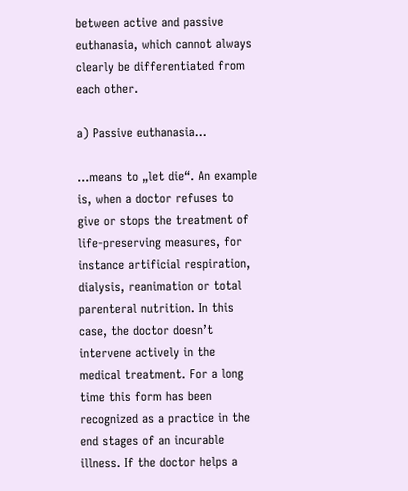between active and passive euthanasia, which cannot always clearly be differentiated from each other.

a) Passive euthanasia...

...means to „let die“. An example is, when a doctor refuses to give or stops the treatment of life-preserving measures, for instance artificial respiration, dialysis, reanimation or total parenteral nutrition. In this case, the doctor doesn’t intervene actively in the medical treatment. For a long time this form has been recognized as a practice in the end stages of an incurable illness. If the doctor helps a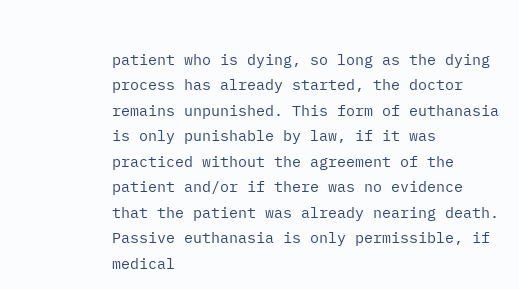patient who is dying, so long as the dying process has already started, the doctor remains unpunished. This form of euthanasia is only punishable by law, if it was practiced without the agreement of the patient and/or if there was no evidence that the patient was already nearing death. Passive euthanasia is only permissible, if medical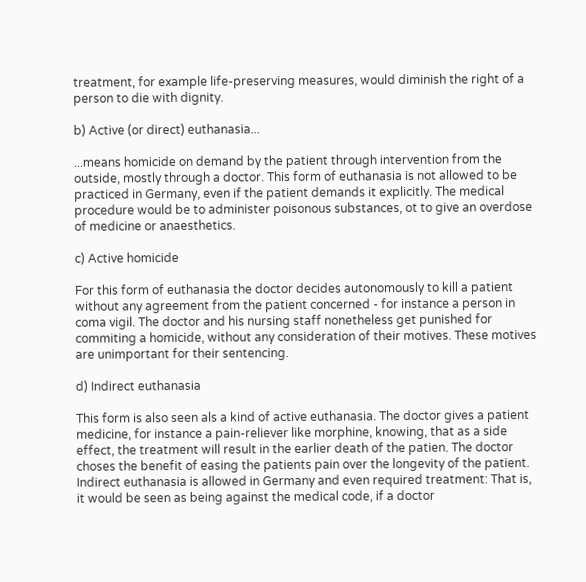treatment, for example life-preserving measures, would diminish the right of a person to die with dignity.

b) Active (or direct) euthanasia...

...means homicide on demand by the patient through intervention from the outside, mostly through a doctor. This form of euthanasia is not allowed to be practiced in Germany, even if the patient demands it explicitly. The medical procedure would be to administer poisonous substances, ot to give an overdose of medicine or anaesthetics.

c) Active homicide

For this form of euthanasia the doctor decides autonomously to kill a patient without any agreement from the patient concerned - for instance a person in coma vigil. The doctor and his nursing staff nonetheless get punished for commiting a homicide, without any consideration of their motives. These motives are unimportant for their sentencing.

d) Indirect euthanasia

This form is also seen als a kind of active euthanasia. The doctor gives a patient medicine, for instance a pain-reliever like morphine, knowing, that as a side effect, the treatment will result in the earlier death of the patien. The doctor choses the benefit of easing the patients pain over the longevity of the patient. Indirect euthanasia is allowed in Germany and even required treatment: That is, it would be seen as being against the medical code, if a doctor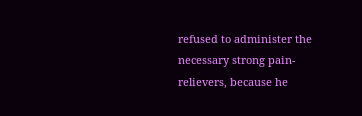refused to administer the necessary strong pain-relievers, because he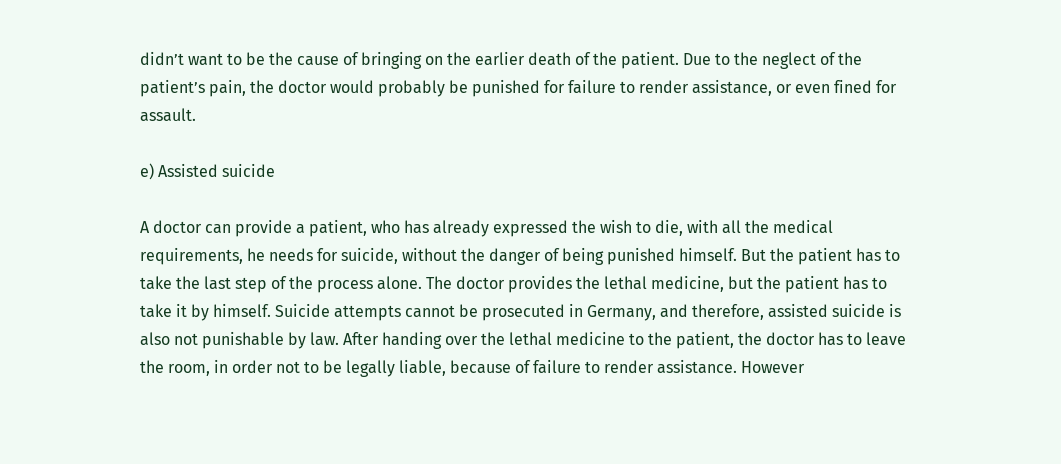didn’t want to be the cause of bringing on the earlier death of the patient. Due to the neglect of the patient’s pain, the doctor would probably be punished for failure to render assistance, or even fined for assault.

e) Assisted suicide

A doctor can provide a patient, who has already expressed the wish to die, with all the medical requirements, he needs for suicide, without the danger of being punished himself. But the patient has to take the last step of the process alone. The doctor provides the lethal medicine, but the patient has to take it by himself. Suicide attempts cannot be prosecuted in Germany, and therefore, assisted suicide is also not punishable by law. After handing over the lethal medicine to the patient, the doctor has to leave the room, in order not to be legally liable, because of failure to render assistance. However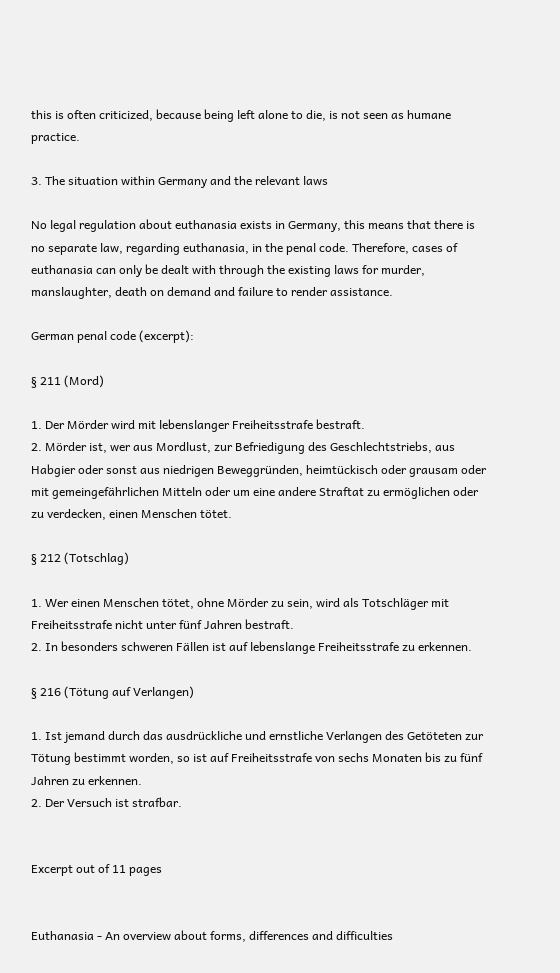this is often criticized, because being left alone to die, is not seen as humane practice.

3. The situation within Germany and the relevant laws

No legal regulation about euthanasia exists in Germany, this means that there is no separate law, regarding euthanasia, in the penal code. Therefore, cases of euthanasia can only be dealt with through the existing laws for murder, manslaughter, death on demand and failure to render assistance.

German penal code (excerpt):

§ 211 (Mord)

1. Der Mörder wird mit lebenslanger Freiheitsstrafe bestraft.
2. Mörder ist, wer aus Mordlust, zur Befriedigung des Geschlechtstriebs, aus Habgier oder sonst aus niedrigen Beweggründen, heimtückisch oder grausam oder mit gemeingefährlichen Mitteln oder um eine andere Straftat zu ermöglichen oder zu verdecken, einen Menschen tötet.

§ 212 (Totschlag)

1. Wer einen Menschen tötet, ohne Mörder zu sein, wird als Totschläger mit Freiheitsstrafe nicht unter fünf Jahren bestraft.
2. In besonders schweren Fällen ist auf lebenslange Freiheitsstrafe zu erkennen.

§ 216 (Tötung auf Verlangen)

1. Ist jemand durch das ausdrückliche und ernstliche Verlangen des Getöteten zur Tötung bestimmt worden, so ist auf Freiheitsstrafe von sechs Monaten bis zu fünf Jahren zu erkennen.
2. Der Versuch ist strafbar.


Excerpt out of 11 pages


Euthanasia - An overview about forms, differences and difficulties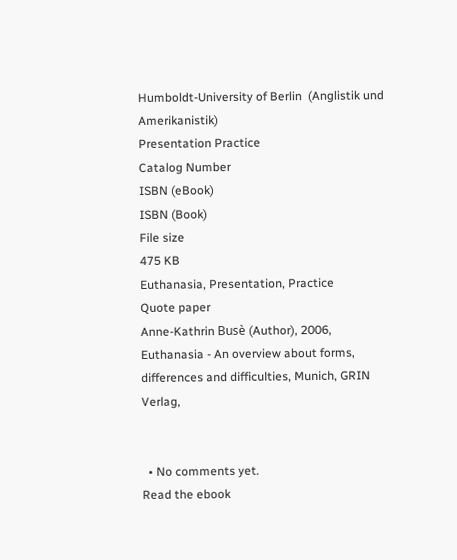Humboldt-University of Berlin  (Anglistik und Amerikanistik)
Presentation Practice
Catalog Number
ISBN (eBook)
ISBN (Book)
File size
475 KB
Euthanasia, Presentation, Practice
Quote paper
Anne-Kathrin Busè (Author), 2006, Euthanasia - An overview about forms, differences and difficulties, Munich, GRIN Verlag,


  • No comments yet.
Read the ebook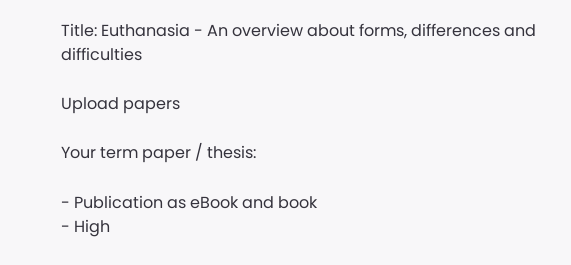Title: Euthanasia - An overview about forms, differences and difficulties

Upload papers

Your term paper / thesis:

- Publication as eBook and book
- High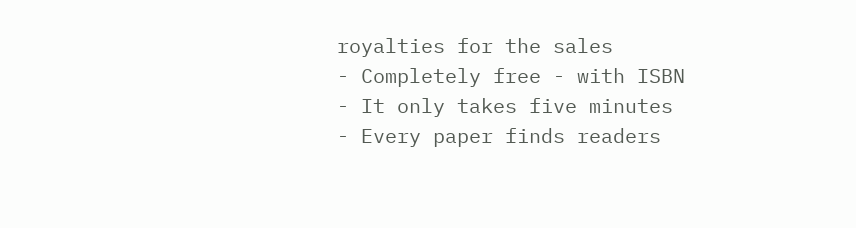royalties for the sales
- Completely free - with ISBN
- It only takes five minutes
- Every paper finds readers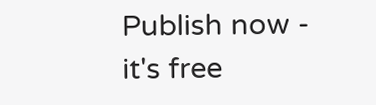Publish now - it's free